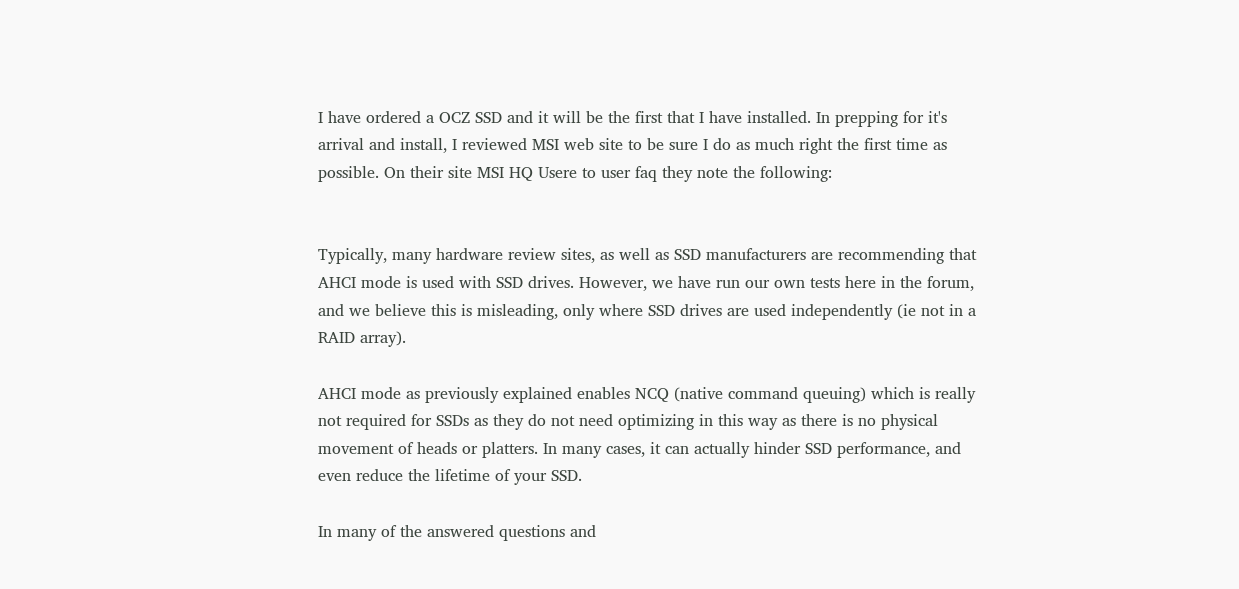I have ordered a OCZ SSD and it will be the first that I have installed. In prepping for it's arrival and install, I reviewed MSI web site to be sure I do as much right the first time as possible. On their site MSI HQ Usere to user faq they note the following:


Typically, many hardware review sites, as well as SSD manufacturers are recommending that AHCI mode is used with SSD drives. However, we have run our own tests here in the forum, and we believe this is misleading, only where SSD drives are used independently (ie not in a RAID array).

AHCI mode as previously explained enables NCQ (native command queuing) which is really not required for SSDs as they do not need optimizing in this way as there is no physical movement of heads or platters. In many cases, it can actually hinder SSD performance, and even reduce the lifetime of your SSD.

In many of the answered questions and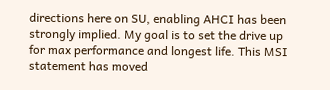directions here on SU, enabling AHCI has been strongly implied. My goal is to set the drive up for max performance and longest life. This MSI statement has moved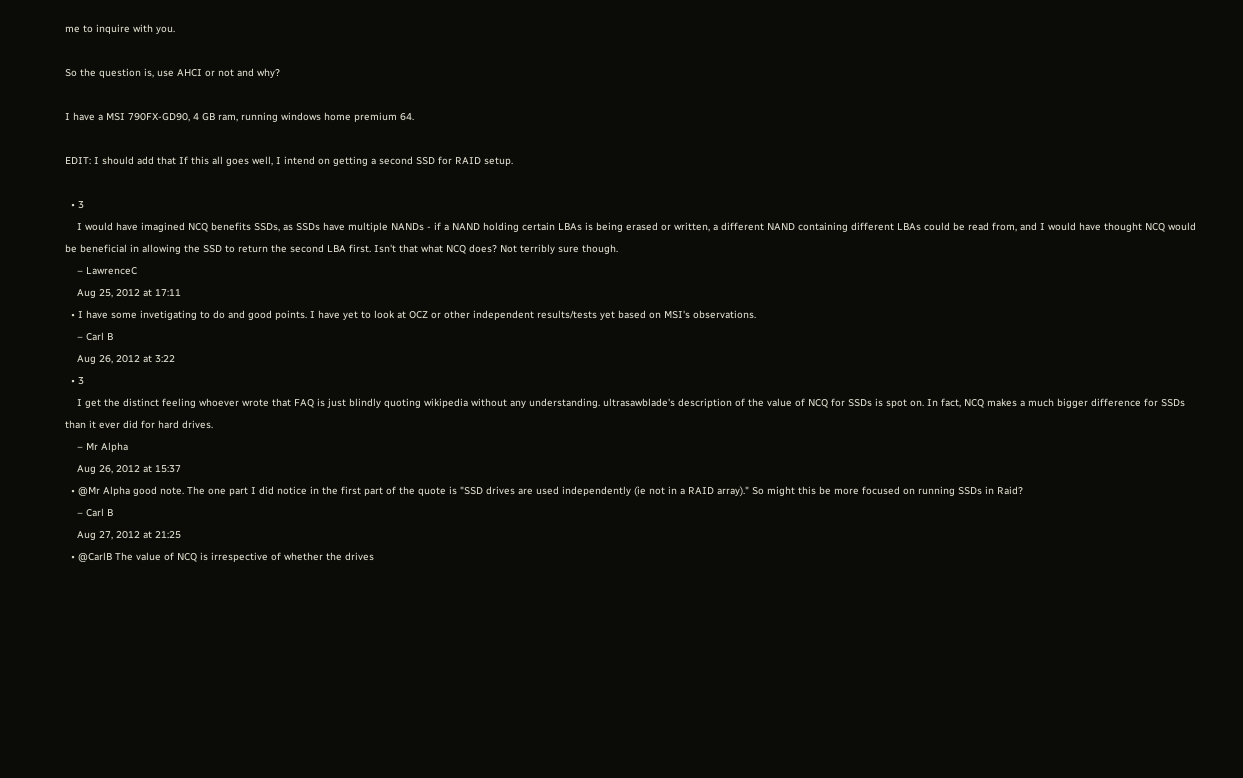me to inquire with you.

So the question is, use AHCI or not and why?

I have a MSI 790FX-GD90, 4 GB ram, running windows home premium 64.

EDIT: I should add that If this all goes well, I intend on getting a second SSD for RAID setup.

  • 3
    I would have imagined NCQ benefits SSDs, as SSDs have multiple NANDs - if a NAND holding certain LBAs is being erased or written, a different NAND containing different LBAs could be read from, and I would have thought NCQ would be beneficial in allowing the SSD to return the second LBA first. Isn't that what NCQ does? Not terribly sure though.
    – LawrenceC
    Aug 25, 2012 at 17:11
  • I have some invetigating to do and good points. I have yet to look at OCZ or other independent results/tests yet based on MSI's observations.
    – Carl B
    Aug 26, 2012 at 3:22
  • 3
    I get the distinct feeling whoever wrote that FAQ is just blindly quoting wikipedia without any understanding. ultrasawblade's description of the value of NCQ for SSDs is spot on. In fact, NCQ makes a much bigger difference for SSDs than it ever did for hard drives.
    – Mr Alpha
    Aug 26, 2012 at 15:37
  • @Mr Alpha good note. The one part I did notice in the first part of the quote is "SSD drives are used independently (ie not in a RAID array)." So might this be more focused on running SSDs in Raid?
    – Carl B
    Aug 27, 2012 at 21:25
  • @CarlB The value of NCQ is irrespective of whether the drives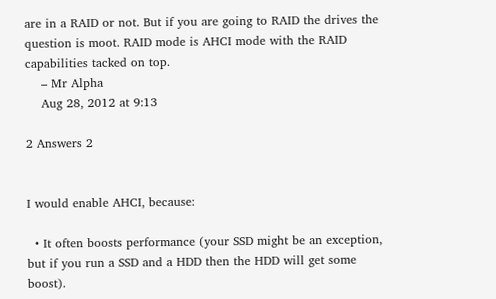are in a RAID or not. But if you are going to RAID the drives the question is moot. RAID mode is AHCI mode with the RAID capabilities tacked on top.
    – Mr Alpha
    Aug 28, 2012 at 9:13

2 Answers 2


I would enable AHCI, because:

  • It often boosts performance (your SSD might be an exception, but if you run a SSD and a HDD then the HDD will get some boost).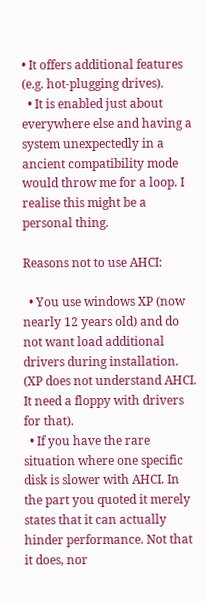• It offers additional features (e.g. hot-plugging drives).
  • It is enabled just about everywhere else and having a system unexpectedly in a ancient compatibility mode would throw me for a loop. I realise this might be a personal thing.

Reasons not to use AHCI:

  • You use windows XP (now nearly 12 years old) and do not want load additional drivers during installation. (XP does not understand AHCI. It need a floppy with drivers for that).
  • If you have the rare situation where one specific disk is slower with AHCI. In the part you quoted it merely states that it can actually hinder performance. Not that it does, nor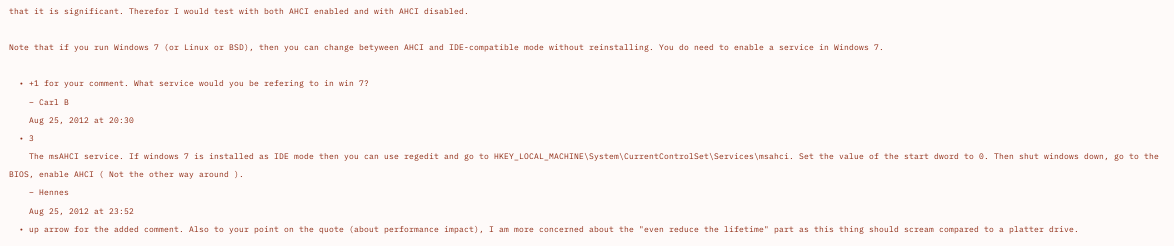that it is significant. Therefor I would test with both AHCI enabled and with AHCI disabled.

Note that if you run Windows 7 (or Linux or BSD), then you can change betyween AHCI and IDE-compatible mode without reinstalling. You do need to enable a service in Windows 7.

  • +1 for your comment. What service would you be refering to in win 7?
    – Carl B
    Aug 25, 2012 at 20:30
  • 3
    The msAHCI service. If windows 7 is installed as IDE mode then you can use regedit and go to HKEY_LOCAL_MACHINE\System\CurrentControlSet\Services\msahci. Set the value of the start dword to 0. Then shut windows down, go to the BIOS, enable AHCI ( Not the other way around ).
    – Hennes
    Aug 25, 2012 at 23:52
  • up arrow for the added comment. Also to your point on the quote (about performance impact), I am more concerned about the "even reduce the lifetime" part as this thing should scream compared to a platter drive.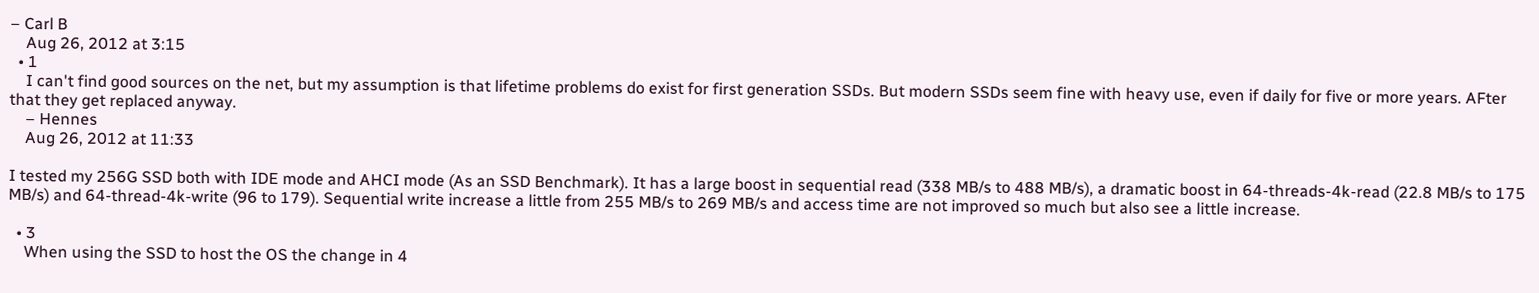– Carl B
    Aug 26, 2012 at 3:15
  • 1
    I can't find good sources on the net, but my assumption is that lifetime problems do exist for first generation SSDs. But modern SSDs seem fine with heavy use, even if daily for five or more years. AFter that they get replaced anyway.
    – Hennes
    Aug 26, 2012 at 11:33

I tested my 256G SSD both with IDE mode and AHCI mode (As an SSD Benchmark). It has a large boost in sequential read (338 MB/s to 488 MB/s), a dramatic boost in 64-threads-4k-read (22.8 MB/s to 175 MB/s) and 64-thread-4k-write (96 to 179). Sequential write increase a little from 255 MB/s to 269 MB/s and access time are not improved so much but also see a little increase.

  • 3
    When using the SSD to host the OS the change in 4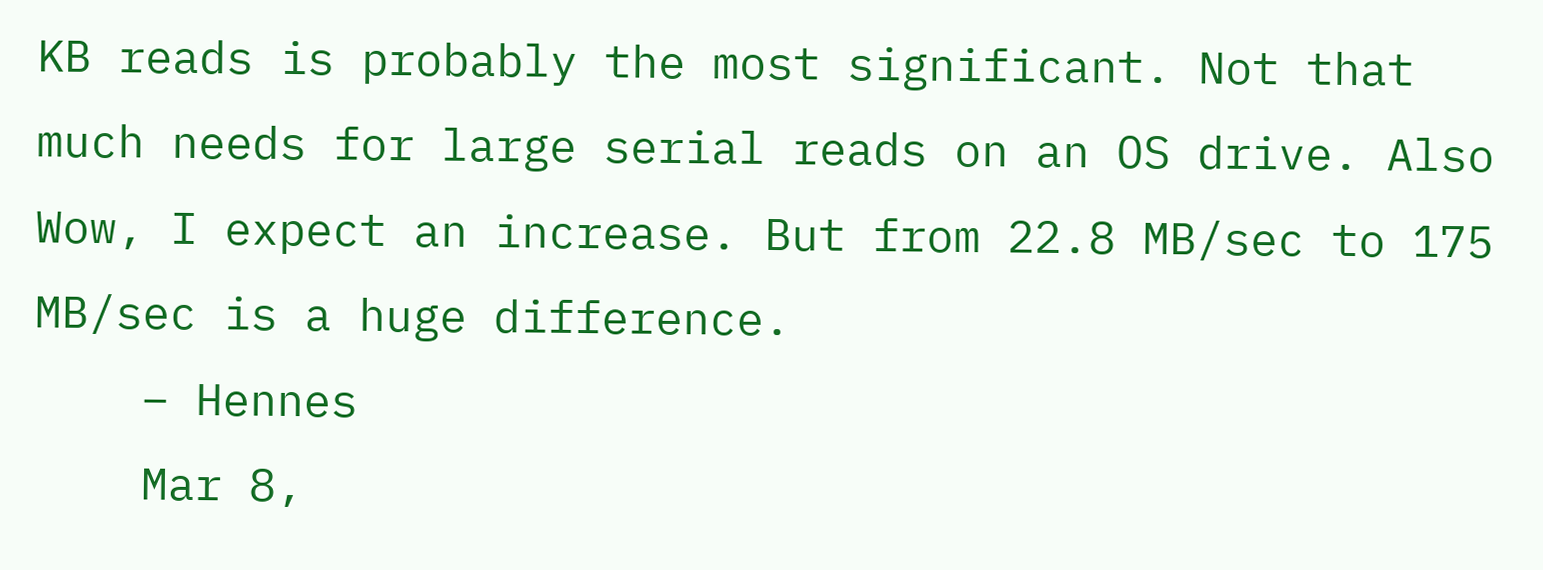KB reads is probably the most significant. Not that much needs for large serial reads on an OS drive. Also Wow, I expect an increase. But from 22.8 MB/sec to 175 MB/sec is a huge difference.
    – Hennes
    Mar 8,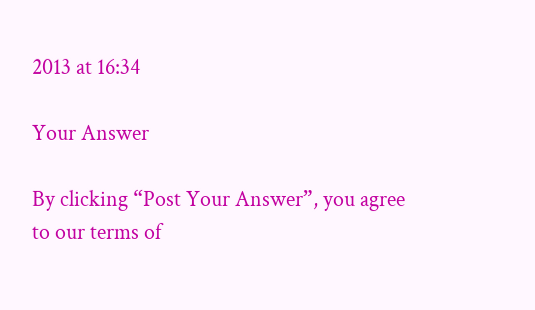2013 at 16:34

Your Answer

By clicking “Post Your Answer”, you agree to our terms of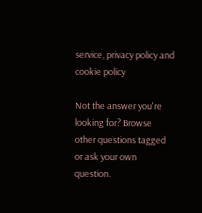service, privacy policy and cookie policy

Not the answer you're looking for? Browse other questions tagged or ask your own question.